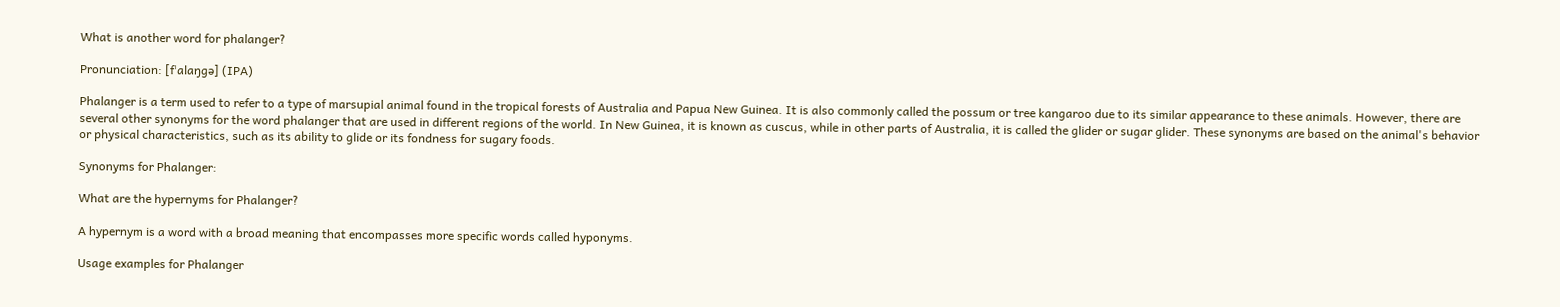What is another word for phalanger?

Pronunciation: [fˈalaŋɡə] (IPA)

Phalanger is a term used to refer to a type of marsupial animal found in the tropical forests of Australia and Papua New Guinea. It is also commonly called the possum or tree kangaroo due to its similar appearance to these animals. However, there are several other synonyms for the word phalanger that are used in different regions of the world. In New Guinea, it is known as cuscus, while in other parts of Australia, it is called the glider or sugar glider. These synonyms are based on the animal's behavior or physical characteristics, such as its ability to glide or its fondness for sugary foods.

Synonyms for Phalanger:

What are the hypernyms for Phalanger?

A hypernym is a word with a broad meaning that encompasses more specific words called hyponyms.

Usage examples for Phalanger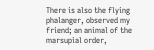There is also the flying phalanger, observed my friend; an animal of the marsupial order,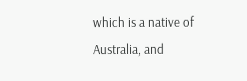which is a native of Australia, and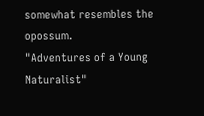somewhat resembles the opossum.
"Adventures of a Young Naturalist"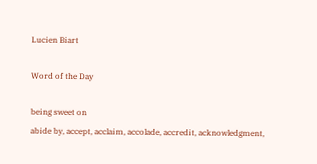Lucien Biart

Word of the Day

being sweet on
abide by, accept, acclaim, accolade, accredit, acknowledgment,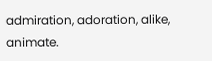admiration, adoration, alike, animate.